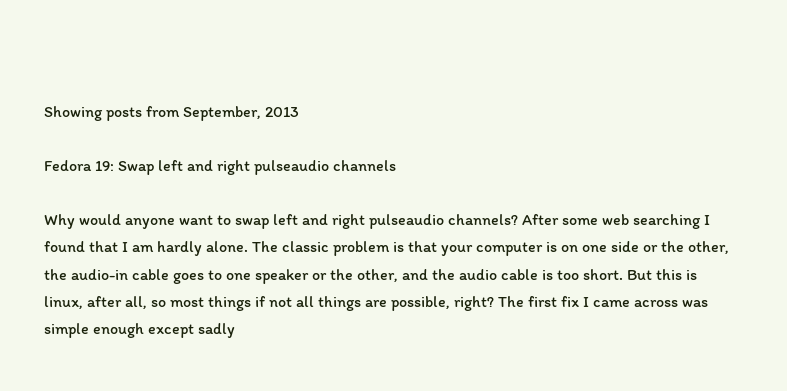Showing posts from September, 2013

Fedora 19: Swap left and right pulseaudio channels

Why would anyone want to swap left and right pulseaudio channels? After some web searching I found that I am hardly alone. The classic problem is that your computer is on one side or the other, the audio-in cable goes to one speaker or the other, and the audio cable is too short. But this is linux, after all, so most things if not all things are possible, right? The first fix I came across was simple enough except sadly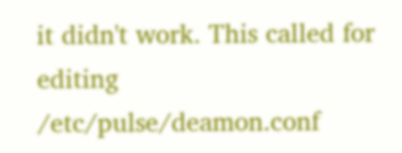it didn't work. This called for editing /etc/pulse/deamon.conf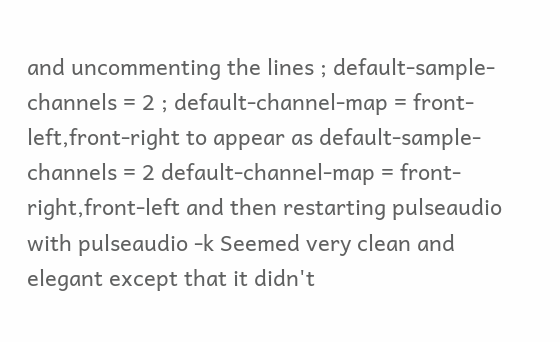and uncommenting the lines ; default-sample-channels = 2 ; default-channel-map = front-left,front-right to appear as default-sample-channels = 2 default-channel-map = front-right,front-left and then restarting pulseaudio with pulseaudio -k Seemed very clean and elegant except that it didn't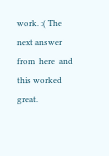work. :( The next answer from  here  and this worked great.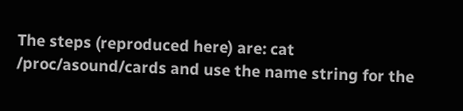The steps (reproduced here) are: cat /proc/asound/cards and use the name string for the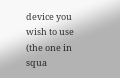device you wish to use (the one in squa